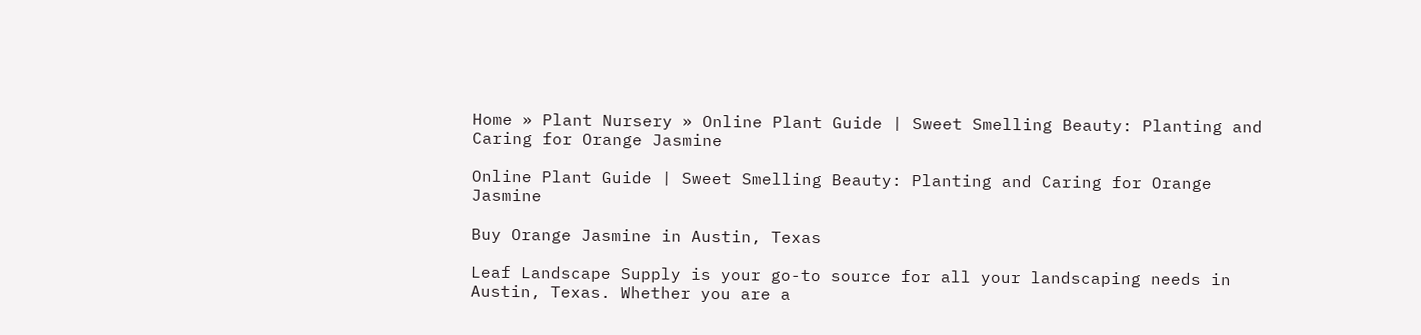Home » Plant Nursery » Online Plant Guide | Sweet Smelling Beauty: Planting and Caring for Orange Jasmine

Online Plant Guide | Sweet Smelling Beauty: Planting and Caring for Orange Jasmine

Buy Orange Jasmine in Austin, Texas

Leaf Landscape Supply is your go-to source for all your landscaping needs in Austin, Texas. Whether you are a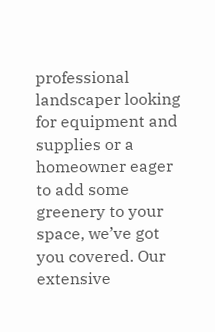professional landscaper looking for equipment and supplies or a homeowner eager to add some greenery to your space, we’ve got you covered. Our extensive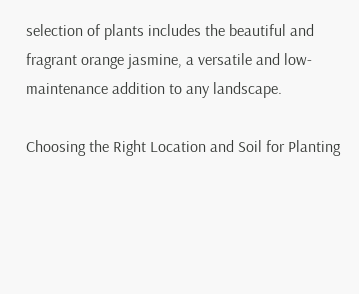selection of plants includes the beautiful and fragrant orange jasmine, a versatile and low-maintenance addition to any landscape.

Choosing the Right Location and Soil for Planting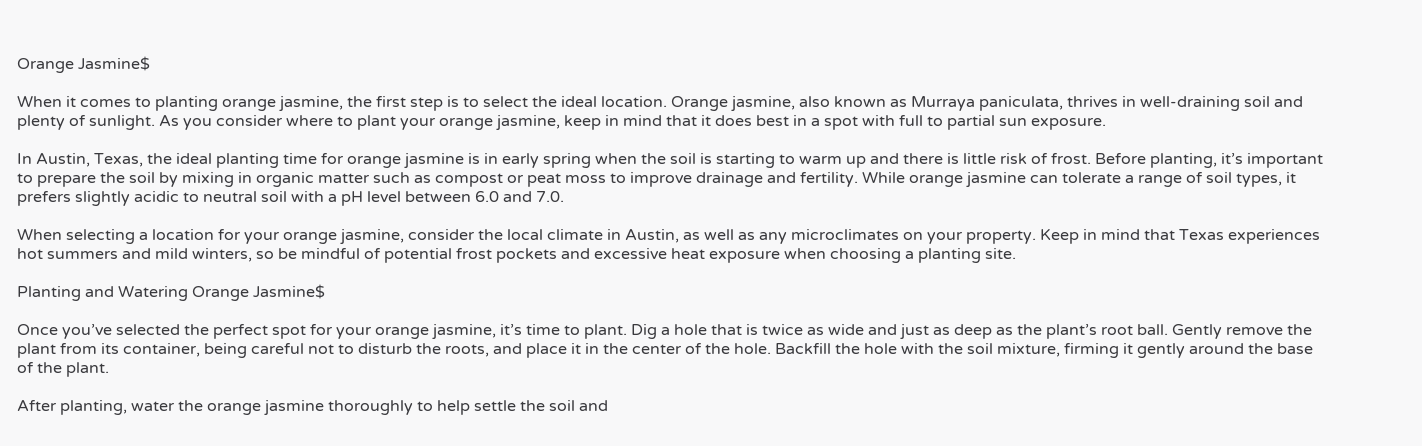Orange Jasmine$

When it comes to planting orange jasmine, the first step is to select the ideal location. Orange jasmine, also known as Murraya paniculata, thrives in well-draining soil and plenty of sunlight. As you consider where to plant your orange jasmine, keep in mind that it does best in a spot with full to partial sun exposure.

In Austin, Texas, the ideal planting time for orange jasmine is in early spring when the soil is starting to warm up and there is little risk of frost. Before planting, it’s important to prepare the soil by mixing in organic matter such as compost or peat moss to improve drainage and fertility. While orange jasmine can tolerate a range of soil types, it prefers slightly acidic to neutral soil with a pH level between 6.0 and 7.0.

When selecting a location for your orange jasmine, consider the local climate in Austin, as well as any microclimates on your property. Keep in mind that Texas experiences hot summers and mild winters, so be mindful of potential frost pockets and excessive heat exposure when choosing a planting site.

Planting and Watering Orange Jasmine$

Once you’ve selected the perfect spot for your orange jasmine, it’s time to plant. Dig a hole that is twice as wide and just as deep as the plant’s root ball. Gently remove the plant from its container, being careful not to disturb the roots, and place it in the center of the hole. Backfill the hole with the soil mixture, firming it gently around the base of the plant.

After planting, water the orange jasmine thoroughly to help settle the soil and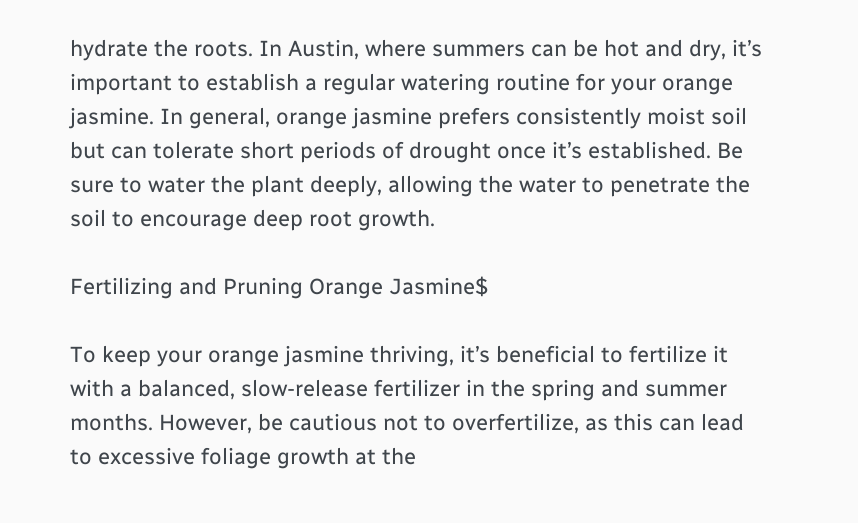hydrate the roots. In Austin, where summers can be hot and dry, it’s important to establish a regular watering routine for your orange jasmine. In general, orange jasmine prefers consistently moist soil but can tolerate short periods of drought once it’s established. Be sure to water the plant deeply, allowing the water to penetrate the soil to encourage deep root growth.

Fertilizing and Pruning Orange Jasmine$

To keep your orange jasmine thriving, it’s beneficial to fertilize it with a balanced, slow-release fertilizer in the spring and summer months. However, be cautious not to overfertilize, as this can lead to excessive foliage growth at the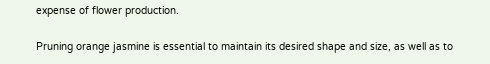expense of flower production.

Pruning orange jasmine is essential to maintain its desired shape and size, as well as to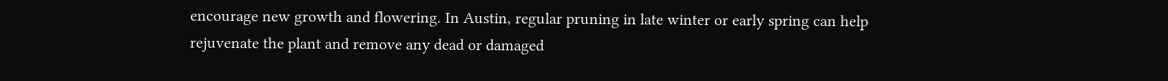encourage new growth and flowering. In Austin, regular pruning in late winter or early spring can help rejuvenate the plant and remove any dead or damaged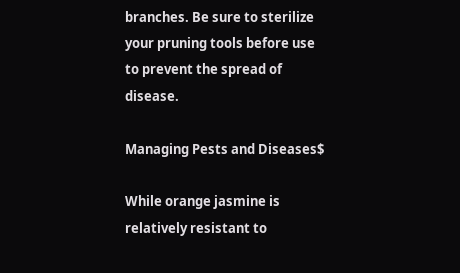branches. Be sure to sterilize your pruning tools before use to prevent the spread of disease.

Managing Pests and Diseases$

While orange jasmine is relatively resistant to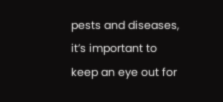pests and diseases, it’s important to keep an eye out for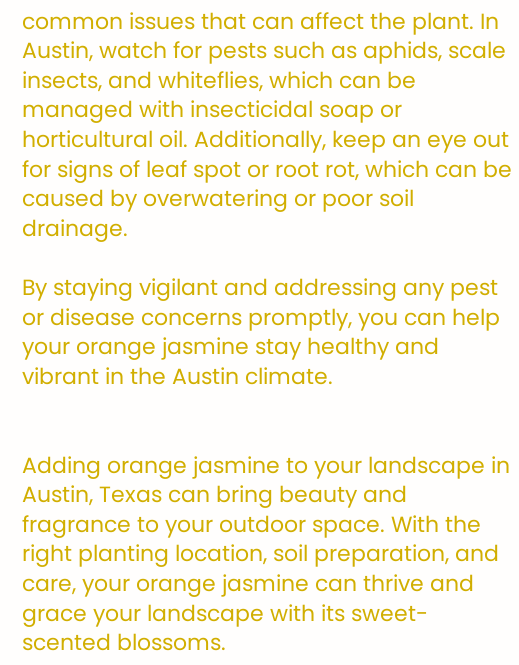common issues that can affect the plant. In Austin, watch for pests such as aphids, scale insects, and whiteflies, which can be managed with insecticidal soap or horticultural oil. Additionally, keep an eye out for signs of leaf spot or root rot, which can be caused by overwatering or poor soil drainage.

By staying vigilant and addressing any pest or disease concerns promptly, you can help your orange jasmine stay healthy and vibrant in the Austin climate.


Adding orange jasmine to your landscape in Austin, Texas can bring beauty and fragrance to your outdoor space. With the right planting location, soil preparation, and care, your orange jasmine can thrive and grace your landscape with its sweet-scented blossoms.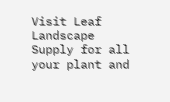Visit Leaf Landscape Supply for all your plant and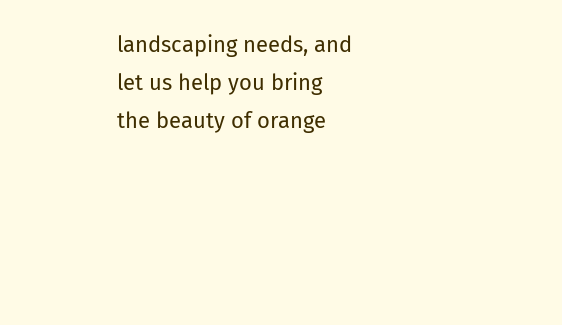landscaping needs, and let us help you bring the beauty of orange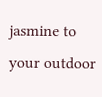jasmine to your outdoor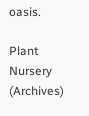oasis.

Plant Nursery (Archives)